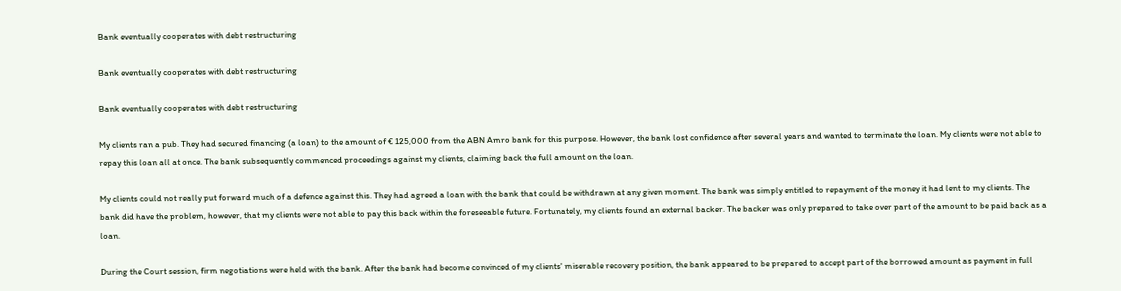Bank eventually cooperates with debt restructuring

Bank eventually cooperates with debt restructuring

Bank eventually cooperates with debt restructuring

My clients ran a pub. They had secured financing (a loan) to the amount of € 125,000 from the ABN Amro bank for this purpose. However, the bank lost confidence after several years and wanted to terminate the loan. My clients were not able to repay this loan all at once. The bank subsequently commenced proceedings against my clients, claiming back the full amount on the loan.

My clients could not really put forward much of a defence against this. They had agreed a loan with the bank that could be withdrawn at any given moment. The bank was simply entitled to repayment of the money it had lent to my clients. The bank did have the problem, however, that my clients were not able to pay this back within the foreseeable future. Fortunately, my clients found an external backer. The backer was only prepared to take over part of the amount to be paid back as a loan.

During the Court session, firm negotiations were held with the bank. After the bank had become convinced of my clients' miserable recovery position, the bank appeared to be prepared to accept part of the borrowed amount as payment in full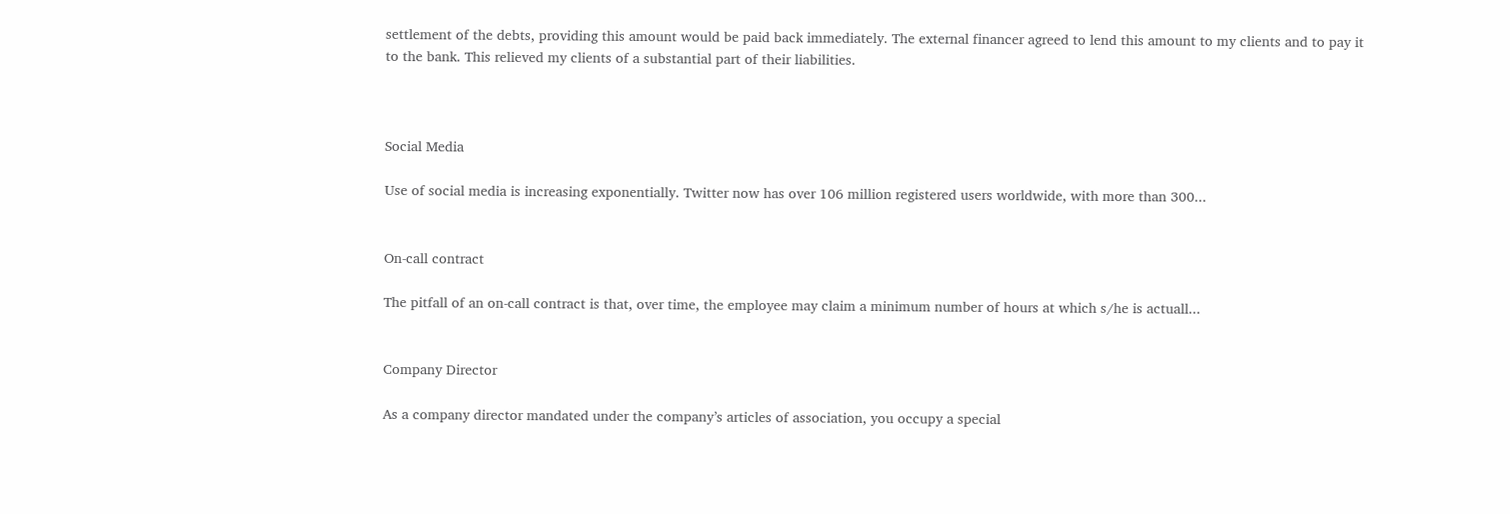settlement of the debts, providing this amount would be paid back immediately. The external financer agreed to lend this amount to my clients and to pay it to the bank. This relieved my clients of a substantial part of their liabilities.



Social Media

Use of social media is increasing exponentially. Twitter now has over 106 million registered users worldwide, with more than 300...


On-call contract

The pitfall of an on-call contract is that, over time, the employee may claim a minimum number of hours at which s/he is actuall...


Company Director

As a company director mandated under the company’s articles of association, you occupy a special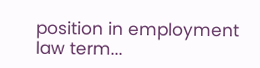position in employment law term...